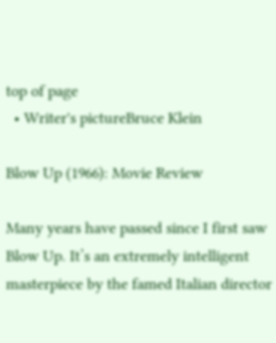top of page
  • Writer's pictureBruce Klein

Blow Up (1966): Movie Review

Many years have passed since I first saw Blow Up. It’s an extremely intelligent masterpiece by the famed Italian director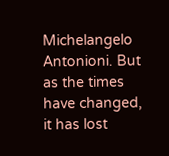Michelangelo Antonioni. But as the times have changed, it has lost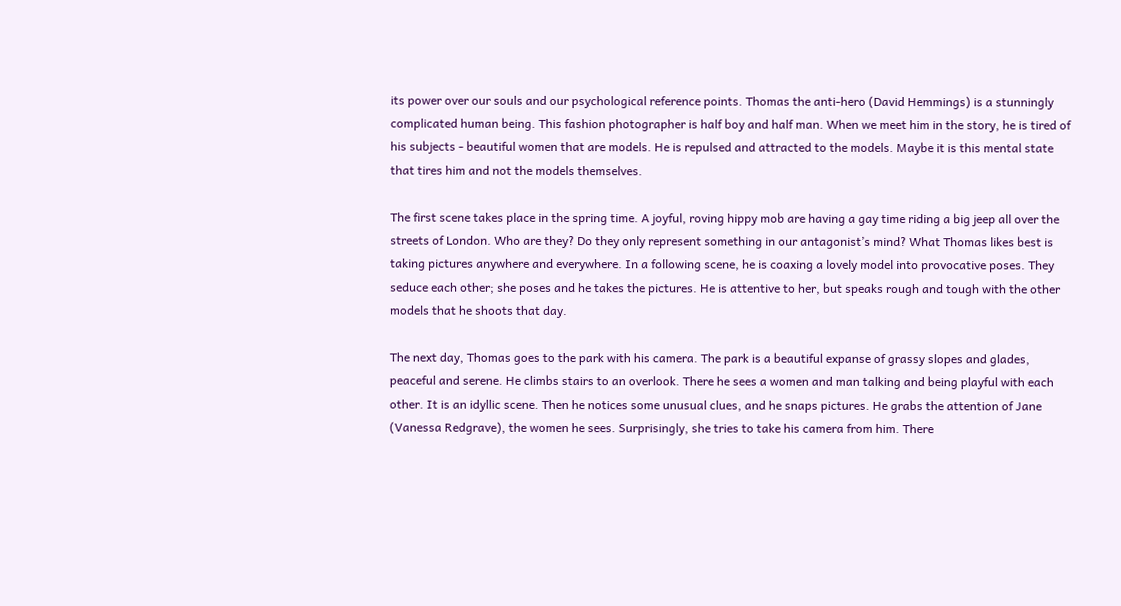its power over our souls and our psychological reference points. Thomas the anti-hero (David Hemmings) is a stunningly complicated human being. This fashion photographer is half boy and half man. When we meet him in the story, he is tired of his subjects - beautiful women that are models. He is repulsed and attracted to the models. Maybe it is this mental state that tires him and not the models themselves.

The first scene takes place in the spring time. A joyful, roving hippy mob are having a gay time riding a big jeep all over the streets of London. Who are they? Do they only represent something in our antagonist’s mind? What Thomas likes best is taking pictures anywhere and everywhere. In a following scene, he is coaxing a lovely model into provocative poses. They seduce each other; she poses and he takes the pictures. He is attentive to her, but speaks rough and tough with the other models that he shoots that day.

The next day, Thomas goes to the park with his camera. The park is a beautiful expanse of grassy slopes and glades, peaceful and serene. He climbs stairs to an overlook. There he sees a women and man talking and being playful with each other. It is an idyllic scene. Then he notices some unusual clues, and he snaps pictures. He grabs the attention of Jane (Vanessa Redgrave), the women he sees. Surprisingly, she tries to take his camera from him. There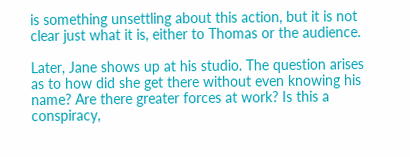is something unsettling about this action, but it is not clear just what it is, either to Thomas or the audience.

Later, Jane shows up at his studio. The question arises as to how did she get there without even knowing his name? Are there greater forces at work? Is this a conspiracy,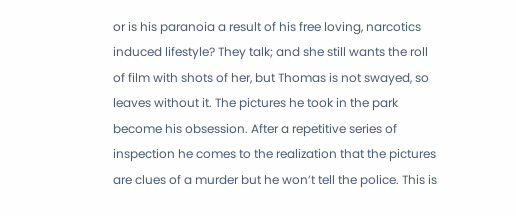or is his paranoia a result of his free loving, narcotics induced lifestyle? They talk; and she still wants the roll of film with shots of her, but Thomas is not swayed, so leaves without it. The pictures he took in the park become his obsession. After a repetitive series of inspection he comes to the realization that the pictures are clues of a murder but he won’t tell the police. This is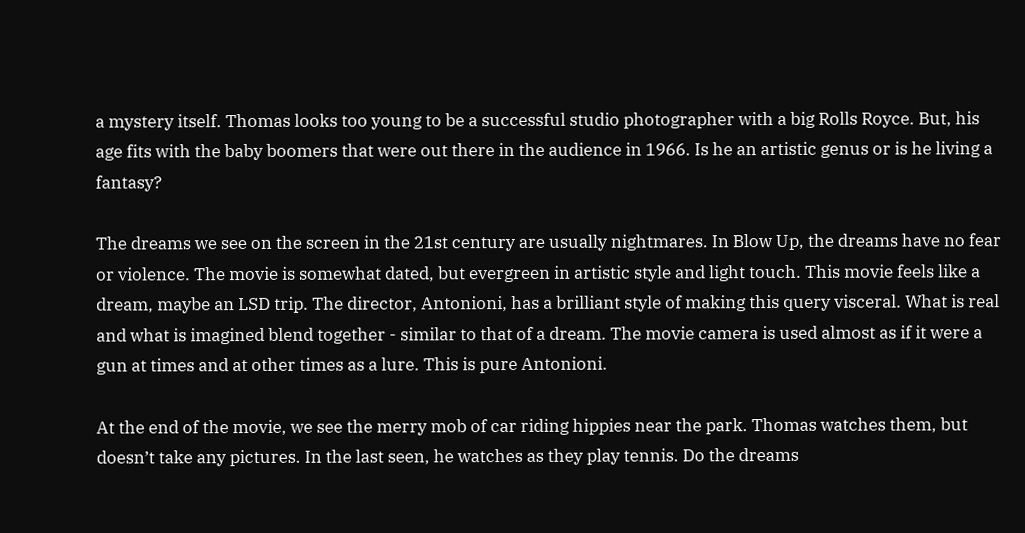a mystery itself. Thomas looks too young to be a successful studio photographer with a big Rolls Royce. But, his age fits with the baby boomers that were out there in the audience in 1966. Is he an artistic genus or is he living a fantasy?

The dreams we see on the screen in the 21st century are usually nightmares. In Blow Up, the dreams have no fear or violence. The movie is somewhat dated, but evergreen in artistic style and light touch. This movie feels like a dream, maybe an LSD trip. The director, Antonioni, has a brilliant style of making this query visceral. What is real and what is imagined blend together - similar to that of a dream. The movie camera is used almost as if it were a gun at times and at other times as a lure. This is pure Antonioni.

At the end of the movie, we see the merry mob of car riding hippies near the park. Thomas watches them, but doesn’t take any pictures. In the last seen, he watches as they play tennis. Do the dreams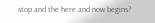stop and the here and now begins?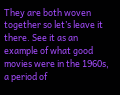They are both woven together so let’s leave it there. See it as an example of what good movies were in the 1960s, a period of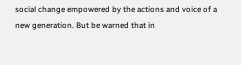social change empowered by the actions and voice of a new generation. But be warned that in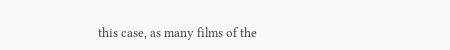this case, as many films of the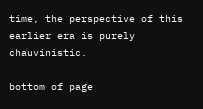time, the perspective of this earlier era is purely chauvinistic.

bottom of page